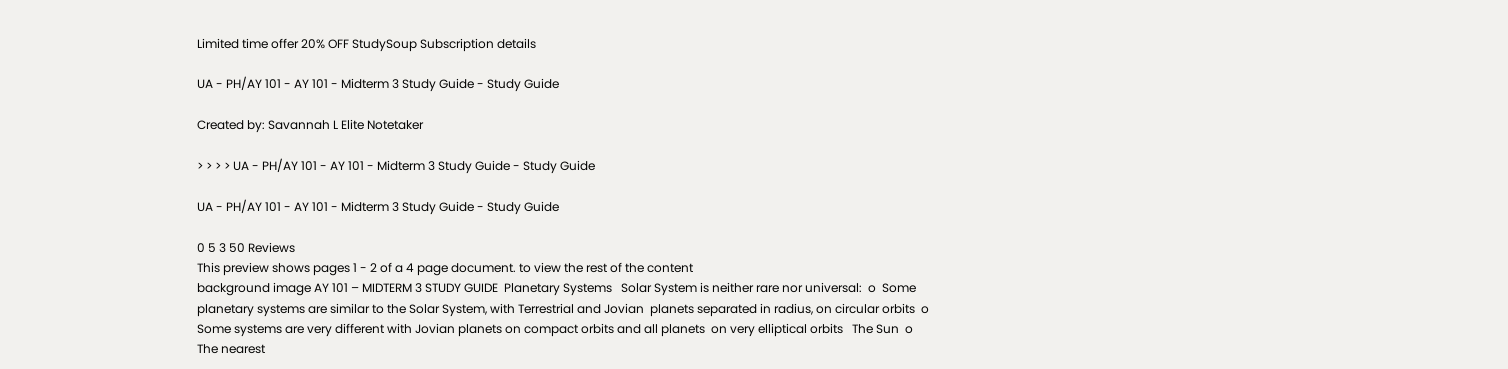Limited time offer 20% OFF StudySoup Subscription details

UA - PH/AY 101 - AY 101 - Midterm 3 Study Guide - Study Guide

Created by: Savannah L Elite Notetaker

> > > > UA - PH/AY 101 - AY 101 - Midterm 3 Study Guide - Study Guide

UA - PH/AY 101 - AY 101 - Midterm 3 Study Guide - Study Guide

0 5 3 50 Reviews
This preview shows pages 1 - 2 of a 4 page document. to view the rest of the content
background image AY 101 – MIDTERM 3 STUDY GUIDE  Planetary Systems   Solar System is neither rare nor universal:  o  Some planetary systems are similar to the Solar System, with Terrestrial and Jovian  planets separated in radius, on circular orbits  o  Some systems are very different with Jovian planets on compact orbits and all planets  on very elliptical orbits   The Sun  o  The nearest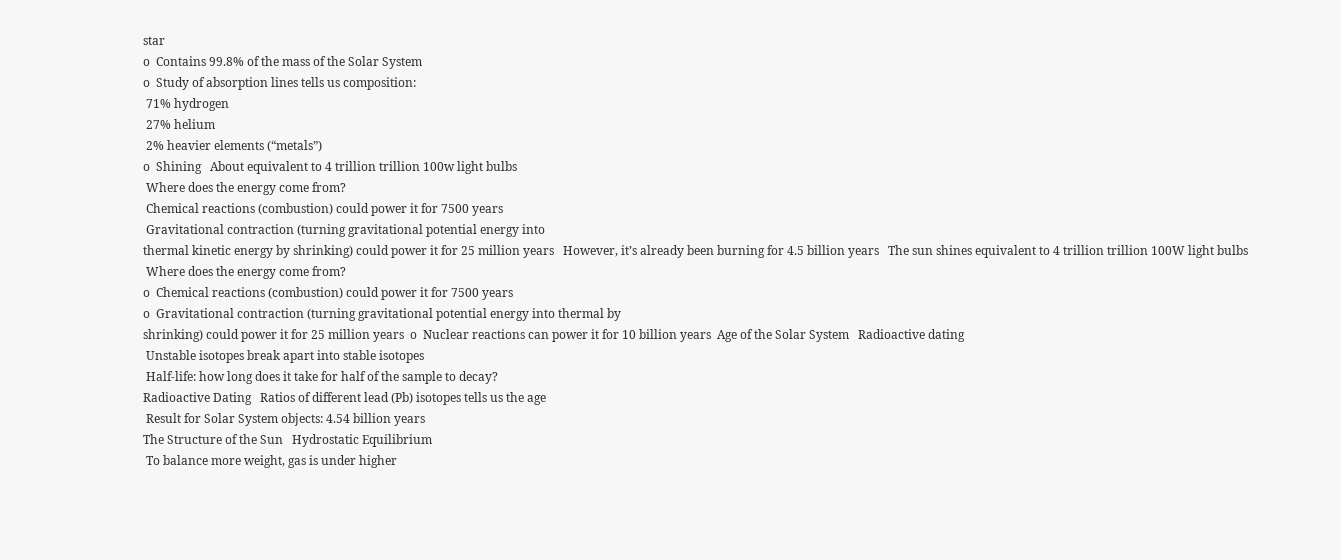star
o  Contains 99.8% of the mass of the Solar System
o  Study of absorption lines tells us composition:
 71% hydrogen
 27% helium
 2% heavier elements (“metals”)
o  Shining   About equivalent to 4 trillion trillion 100w light bulbs
 Where does the energy come from?
 Chemical reactions (combustion) could power it for 7500 years
 Gravitational contraction (turning gravitational potential energy into
thermal kinetic energy by shrinking) could power it for 25 million years   However, it’s already been burning for 4.5 billion years   The sun shines equivalent to 4 trillion trillion 100W light bulbs
 Where does the energy come from?
o  Chemical reactions (combustion) could power it for 7500 years
o  Gravitational contraction (turning gravitational potential energy into thermal by
shrinking) could power it for 25 million years  o  Nuclear reactions can power it for 10 billion years  Age of the Solar System   Radioactive dating
 Unstable isotopes break apart into stable isotopes
 Half-life: how long does it take for half of the sample to decay?
Radioactive Dating   Ratios of different lead (Pb) isotopes tells us the age
 Result for Solar System objects: 4.54 billion years
The Structure of the Sun   Hydrostatic Equilibrium
 To balance more weight, gas is under higher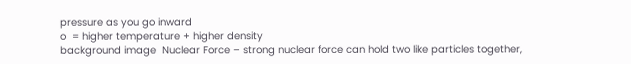pressure as you go inward
o  = higher temperature + higher density
background image  Nuclear Force – strong nuclear force can hold two like particles together,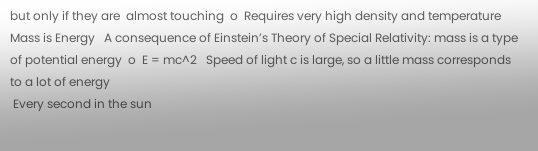but only if they are  almost touching  o  Requires very high density and temperature  Mass is Energy   A consequence of Einstein’s Theory of Special Relativity: mass is a type of potential energy  o  E = mc^2   Speed of light c is large, so a little mass corresponds to a lot of energy
 Every second in the sun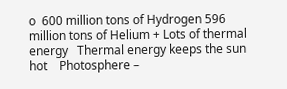o  600 million tons of Hydrogen 596 million tons of Helium + Lots of thermal energy   Thermal energy keeps the sun hot    Photosphere –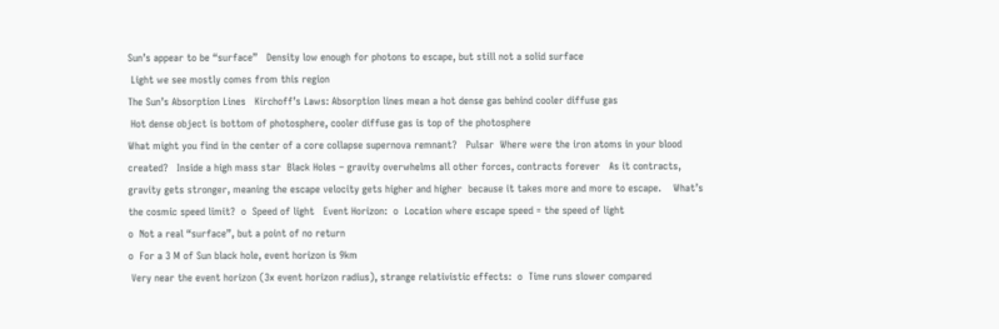Sun’s appear to be “surface”   Density low enough for photons to escape, but still not a solid surface
 Light we see mostly comes from this region
The Sun’s Absorption Lines   Kirchoff’s Laws: Absorption lines mean a hot dense gas behind cooler diffuse gas
 Hot dense object is bottom of photosphere, cooler diffuse gas is top of the photosphere
What might you find in the center of a core collapse supernova remnant?   Pulsar  Where were the iron atoms in your blood created?   Inside a high mass star  Black Holes – gravity overwhelms all other forces, contracts forever   As it contracts, gravity gets stronger, meaning the escape velocity gets higher and higher  because it takes more and more to escape.    What’s the cosmic speed limit?  o  Speed of light   Event Horizon:  o  Location where escape speed = the speed of light
o  Not a real “surface”, but a point of no return
o  For a 3 M of Sun black hole, event horizon is 9km
 Very near the event horizon (3x event horizon radius), strange relativistic effects:  o  Time runs slower compared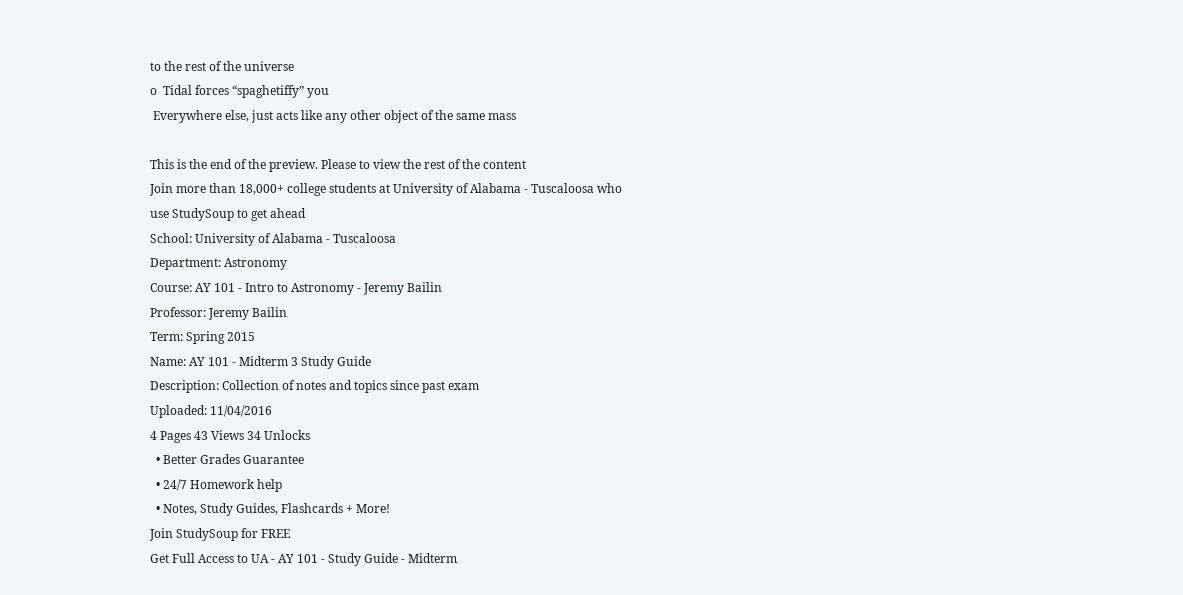to the rest of the universe
o  Tidal forces “spaghetiffy” you
 Everywhere else, just acts like any other object of the same mass

This is the end of the preview. Please to view the rest of the content
Join more than 18,000+ college students at University of Alabama - Tuscaloosa who use StudySoup to get ahead
School: University of Alabama - Tuscaloosa
Department: Astronomy
Course: AY 101 - Intro to Astronomy - Jeremy Bailin
Professor: Jeremy Bailin
Term: Spring 2015
Name: AY 101 - Midterm 3 Study Guide
Description: Collection of notes and topics since past exam
Uploaded: 11/04/2016
4 Pages 43 Views 34 Unlocks
  • Better Grades Guarantee
  • 24/7 Homework help
  • Notes, Study Guides, Flashcards + More!
Join StudySoup for FREE
Get Full Access to UA - AY 101 - Study Guide - Midterm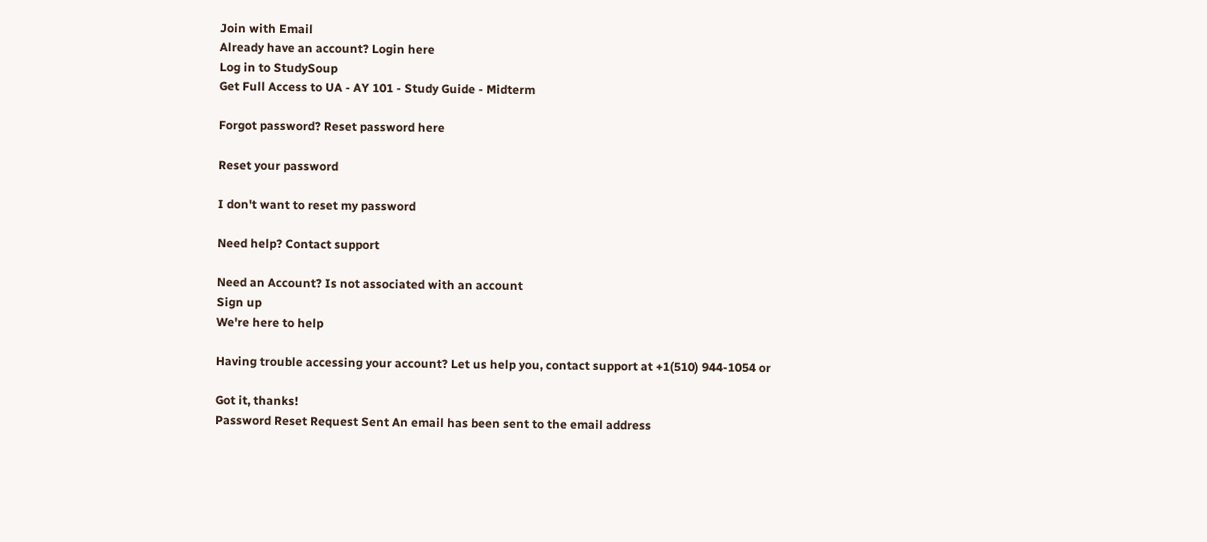Join with Email
Already have an account? Login here
Log in to StudySoup
Get Full Access to UA - AY 101 - Study Guide - Midterm

Forgot password? Reset password here

Reset your password

I don't want to reset my password

Need help? Contact support

Need an Account? Is not associated with an account
Sign up
We're here to help

Having trouble accessing your account? Let us help you, contact support at +1(510) 944-1054 or

Got it, thanks!
Password Reset Request Sent An email has been sent to the email address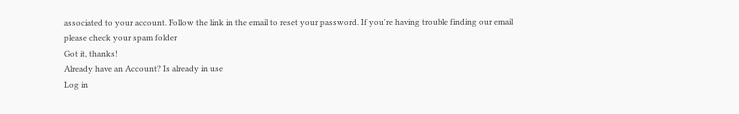associated to your account. Follow the link in the email to reset your password. If you're having trouble finding our email please check your spam folder
Got it, thanks!
Already have an Account? Is already in use
Log in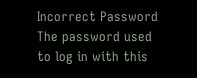Incorrect Password The password used to log in with this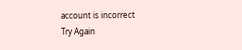account is incorrect
Try Again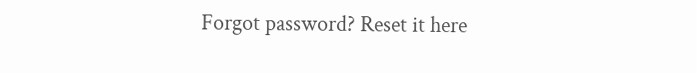Forgot password? Reset it here